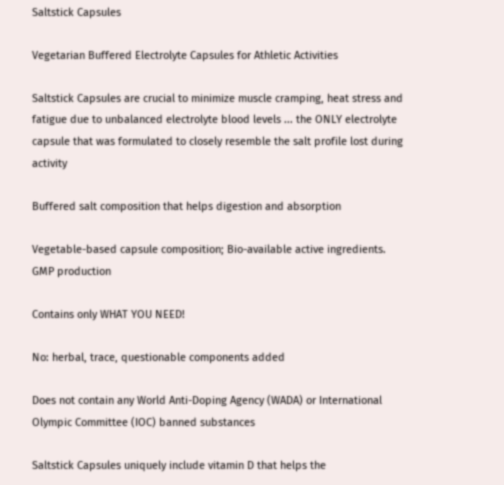Saltstick Capsules

Vegetarian Buffered Electrolyte Capsules for Athletic Activities

Saltstick Capsules are crucial to minimize muscle cramping, heat stress and fatigue due to unbalanced electrolyte blood levels ... the ONLY electrolyte capsule that was formulated to closely resemble the salt profile lost during activity

Buffered salt composition that helps digestion and absorption

Vegetable-based capsule composition; Bio-available active ingredients. GMP production

Contains only WHAT YOU NEED!

No: herbal, trace, questionable components added

Does not contain any World Anti-Doping Agency (WADA) or International Olympic Committee (IOC) banned substances

Saltstick Capsules uniquely include vitamin D that helps the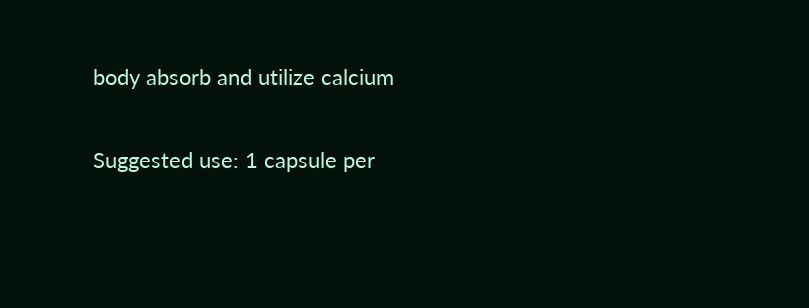body absorb and utilize calcium

Suggested use: 1 capsule per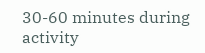30-60 minutes during activity